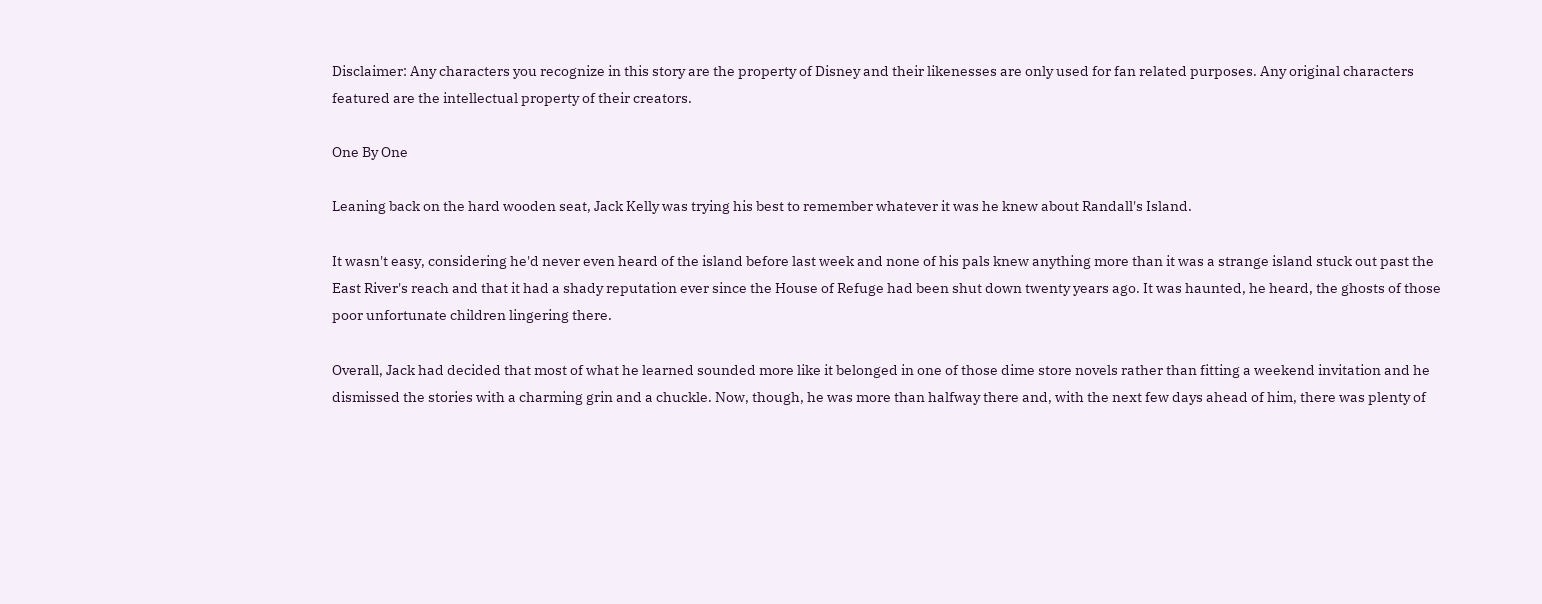Disclaimer: Any characters you recognize in this story are the property of Disney and their likenesses are only used for fan related purposes. Any original characters featured are the intellectual property of their creators.

One By One

Leaning back on the hard wooden seat, Jack Kelly was trying his best to remember whatever it was he knew about Randall's Island.

It wasn't easy, considering he'd never even heard of the island before last week and none of his pals knew anything more than it was a strange island stuck out past the East River's reach and that it had a shady reputation ever since the House of Refuge had been shut down twenty years ago. It was haunted, he heard, the ghosts of those poor unfortunate children lingering there.

Overall, Jack had decided that most of what he learned sounded more like it belonged in one of those dime store novels rather than fitting a weekend invitation and he dismissed the stories with a charming grin and a chuckle. Now, though, he was more than halfway there and, with the next few days ahead of him, there was plenty of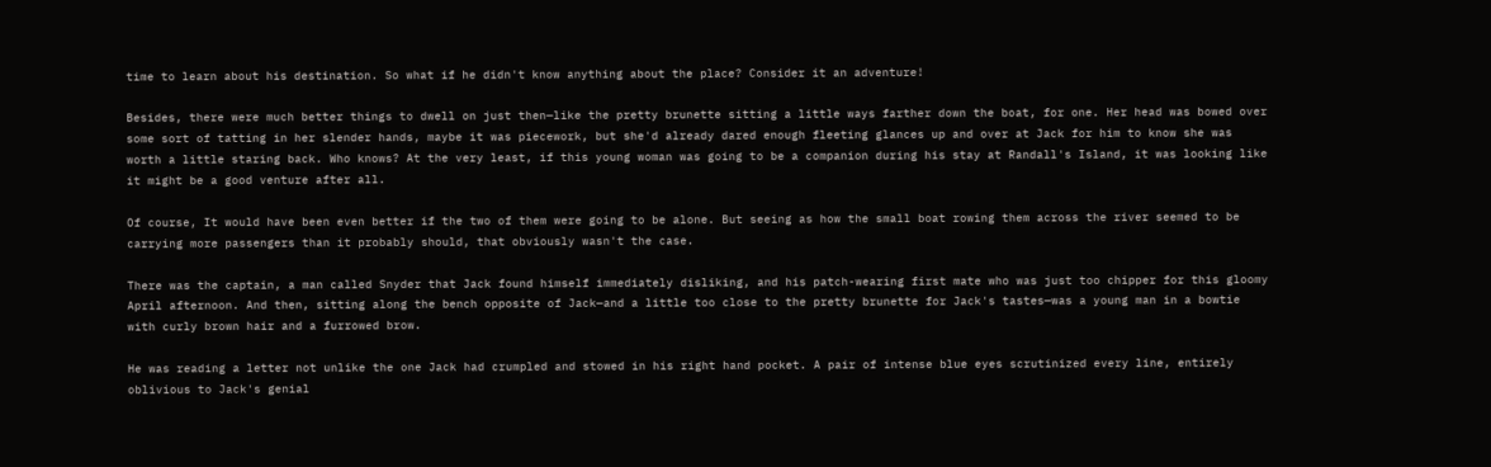time to learn about his destination. So what if he didn't know anything about the place? Consider it an adventure!

Besides, there were much better things to dwell on just then—like the pretty brunette sitting a little ways farther down the boat, for one. Her head was bowed over some sort of tatting in her slender hands, maybe it was piecework, but she'd already dared enough fleeting glances up and over at Jack for him to know she was worth a little staring back. Who knows? At the very least, if this young woman was going to be a companion during his stay at Randall's Island, it was looking like it might be a good venture after all.

Of course, It would have been even better if the two of them were going to be alone. But seeing as how the small boat rowing them across the river seemed to be carrying more passengers than it probably should, that obviously wasn't the case.

There was the captain, a man called Snyder that Jack found himself immediately disliking, and his patch-wearing first mate who was just too chipper for this gloomy April afternoon. And then, sitting along the bench opposite of Jack—and a little too close to the pretty brunette for Jack's tastes—was a young man in a bowtie with curly brown hair and a furrowed brow.

He was reading a letter not unlike the one Jack had crumpled and stowed in his right hand pocket. A pair of intense blue eyes scrutinized every line, entirely oblivious to Jack's genial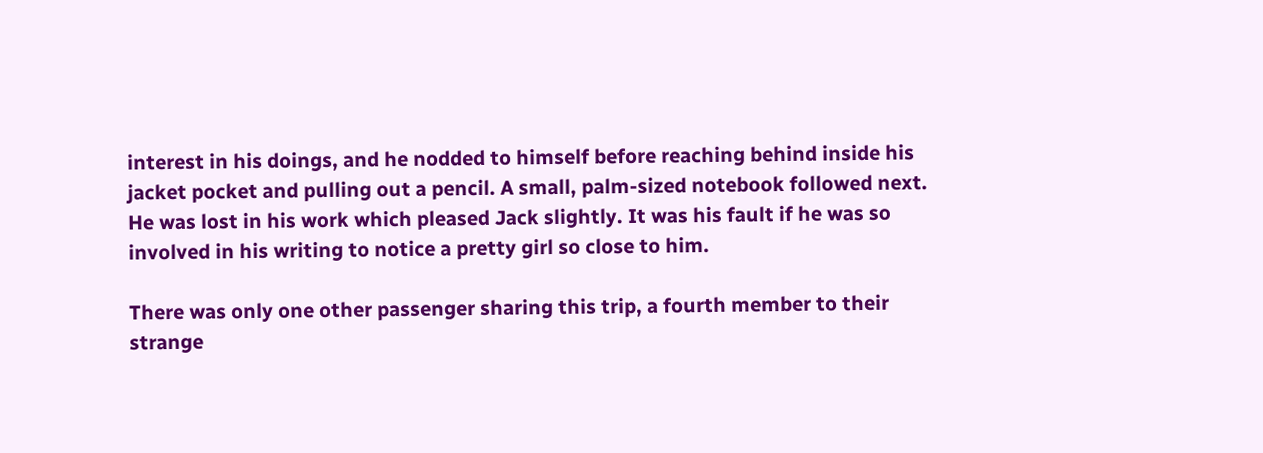interest in his doings, and he nodded to himself before reaching behind inside his jacket pocket and pulling out a pencil. A small, palm-sized notebook followed next. He was lost in his work which pleased Jack slightly. It was his fault if he was so involved in his writing to notice a pretty girl so close to him.

There was only one other passenger sharing this trip, a fourth member to their strange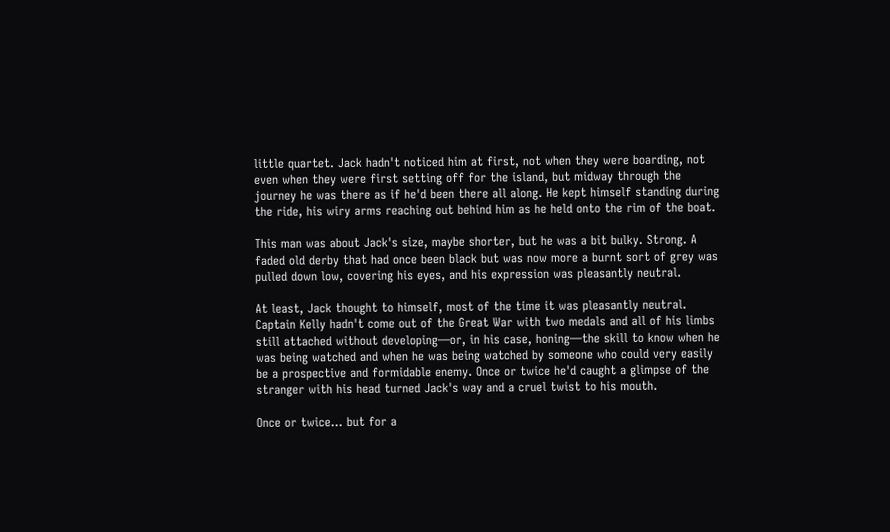little quartet. Jack hadn't noticed him at first, not when they were boarding, not even when they were first setting off for the island, but midway through the journey he was there as if he'd been there all along. He kept himself standing during the ride, his wiry arms reaching out behind him as he held onto the rim of the boat.

This man was about Jack's size, maybe shorter, but he was a bit bulky. Strong. A faded old derby that had once been black but was now more a burnt sort of grey was pulled down low, covering his eyes, and his expression was pleasantly neutral.

At least, Jack thought to himself, most of the time it was pleasantly neutral. Captain Kelly hadn't come out of the Great War with two medals and all of his limbs still attached without developing—or, in his case, honing—the skill to know when he was being watched and when he was being watched by someone who could very easily be a prospective and formidable enemy. Once or twice he'd caught a glimpse of the stranger with his head turned Jack's way and a cruel twist to his mouth.

Once or twice... but for a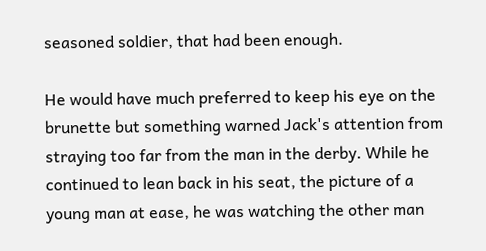seasoned soldier, that had been enough.

He would have much preferred to keep his eye on the brunette but something warned Jack's attention from straying too far from the man in the derby. While he continued to lean back in his seat, the picture of a young man at ease, he was watching the other man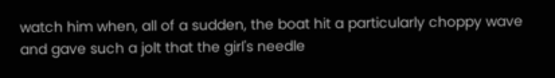watch him when, all of a sudden, the boat hit a particularly choppy wave and gave such a jolt that the girl's needle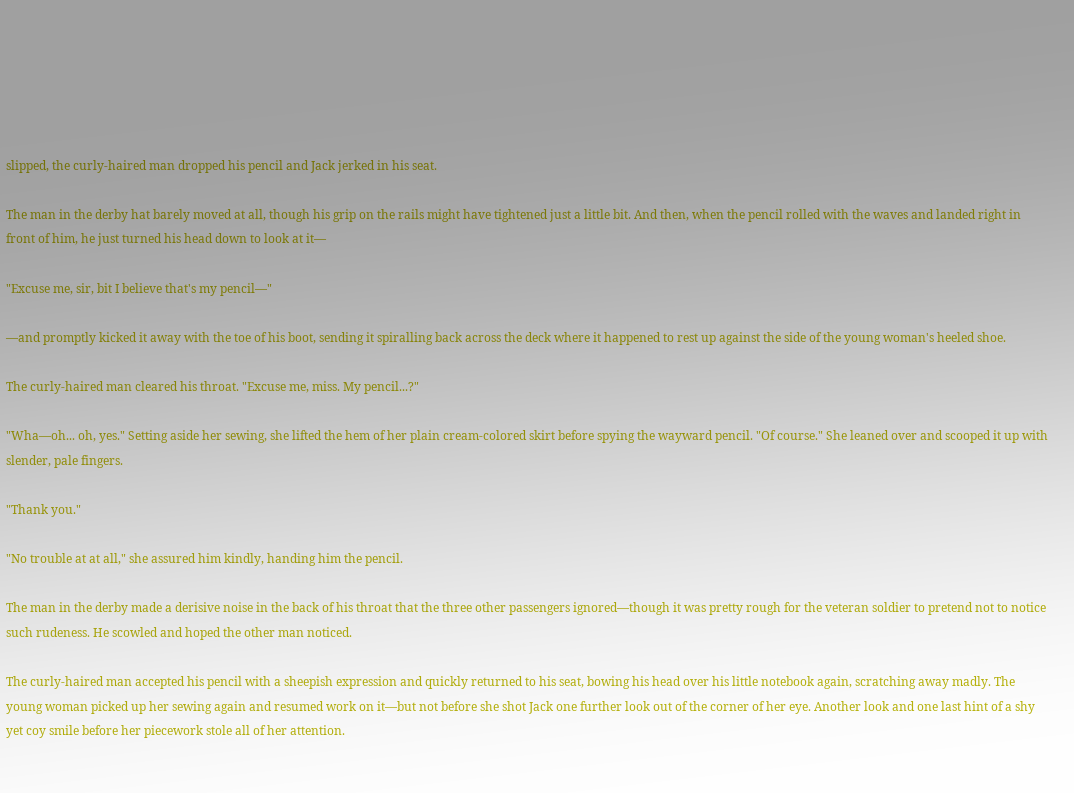slipped, the curly-haired man dropped his pencil and Jack jerked in his seat.

The man in the derby hat barely moved at all, though his grip on the rails might have tightened just a little bit. And then, when the pencil rolled with the waves and landed right in front of him, he just turned his head down to look at it—

"Excuse me, sir, bit I believe that's my pencil—"

—and promptly kicked it away with the toe of his boot, sending it spiralling back across the deck where it happened to rest up against the side of the young woman's heeled shoe.

The curly-haired man cleared his throat. "Excuse me, miss. My pencil...?"

"Wha—oh... oh, yes." Setting aside her sewing, she lifted the hem of her plain cream-colored skirt before spying the wayward pencil. "Of course." She leaned over and scooped it up with slender, pale fingers.

"Thank you."

"No trouble at at all," she assured him kindly, handing him the pencil.

The man in the derby made a derisive noise in the back of his throat that the three other passengers ignored—though it was pretty rough for the veteran soldier to pretend not to notice such rudeness. He scowled and hoped the other man noticed.

The curly-haired man accepted his pencil with a sheepish expression and quickly returned to his seat, bowing his head over his little notebook again, scratching away madly. The young woman picked up her sewing again and resumed work on it—but not before she shot Jack one further look out of the corner of her eye. Another look and one last hint of a shy yet coy smile before her piecework stole all of her attention.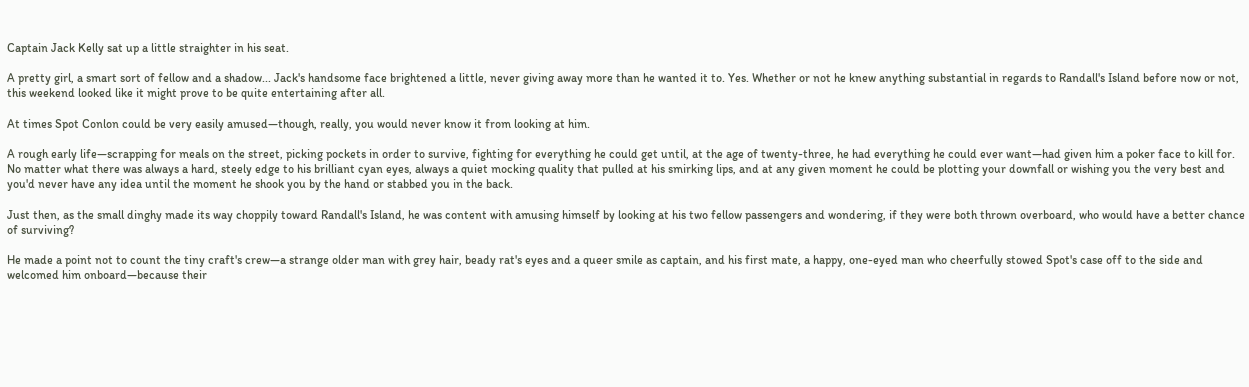Captain Jack Kelly sat up a little straighter in his seat.

A pretty girl, a smart sort of fellow and a shadow... Jack's handsome face brightened a little, never giving away more than he wanted it to. Yes. Whether or not he knew anything substantial in regards to Randall's Island before now or not, this weekend looked like it might prove to be quite entertaining after all.

At times Spot Conlon could be very easily amused—though, really, you would never know it from looking at him.

A rough early life—scrapping for meals on the street, picking pockets in order to survive, fighting for everything he could get until, at the age of twenty-three, he had everything he could ever want—had given him a poker face to kill for. No matter what there was always a hard, steely edge to his brilliant cyan eyes, always a quiet mocking quality that pulled at his smirking lips, and at any given moment he could be plotting your downfall or wishing you the very best and you'd never have any idea until the moment he shook you by the hand or stabbed you in the back.

Just then, as the small dinghy made its way choppily toward Randall's Island, he was content with amusing himself by looking at his two fellow passengers and wondering, if they were both thrown overboard, who would have a better chance of surviving?

He made a point not to count the tiny craft's crew—a strange older man with grey hair, beady rat's eyes and a queer smile as captain, and his first mate, a happy, one-eyed man who cheerfully stowed Spot's case off to the side and welcomed him onboard—because their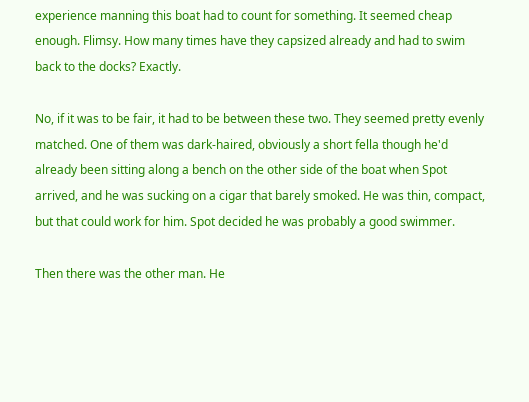experience manning this boat had to count for something. It seemed cheap enough. Flimsy. How many times have they capsized already and had to swim back to the docks? Exactly.

No, if it was to be fair, it had to be between these two. They seemed pretty evenly matched. One of them was dark-haired, obviously a short fella though he'd already been sitting along a bench on the other side of the boat when Spot arrived, and he was sucking on a cigar that barely smoked. He was thin, compact, but that could work for him. Spot decided he was probably a good swimmer.

Then there was the other man. He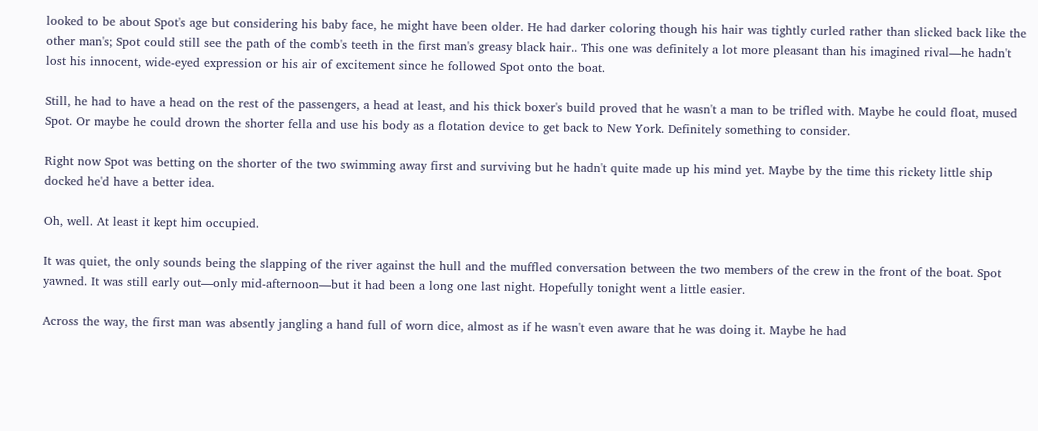looked to be about Spot's age but considering his baby face, he might have been older. He had darker coloring though his hair was tightly curled rather than slicked back like the other man's; Spot could still see the path of the comb's teeth in the first man's greasy black hair.. This one was definitely a lot more pleasant than his imagined rival—he hadn't lost his innocent, wide-eyed expression or his air of excitement since he followed Spot onto the boat.

Still, he had to have a head on the rest of the passengers, a head at least, and his thick boxer's build proved that he wasn't a man to be trifled with. Maybe he could float, mused Spot. Or maybe he could drown the shorter fella and use his body as a flotation device to get back to New York. Definitely something to consider.

Right now Spot was betting on the shorter of the two swimming away first and surviving but he hadn't quite made up his mind yet. Maybe by the time this rickety little ship docked he'd have a better idea.

Oh, well. At least it kept him occupied.

It was quiet, the only sounds being the slapping of the river against the hull and the muffled conversation between the two members of the crew in the front of the boat. Spot yawned. It was still early out—only mid-afternoon—but it had been a long one last night. Hopefully tonight went a little easier.

Across the way, the first man was absently jangling a hand full of worn dice, almost as if he wasn't even aware that he was doing it. Maybe he had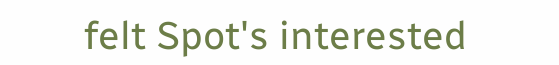felt Spot's interested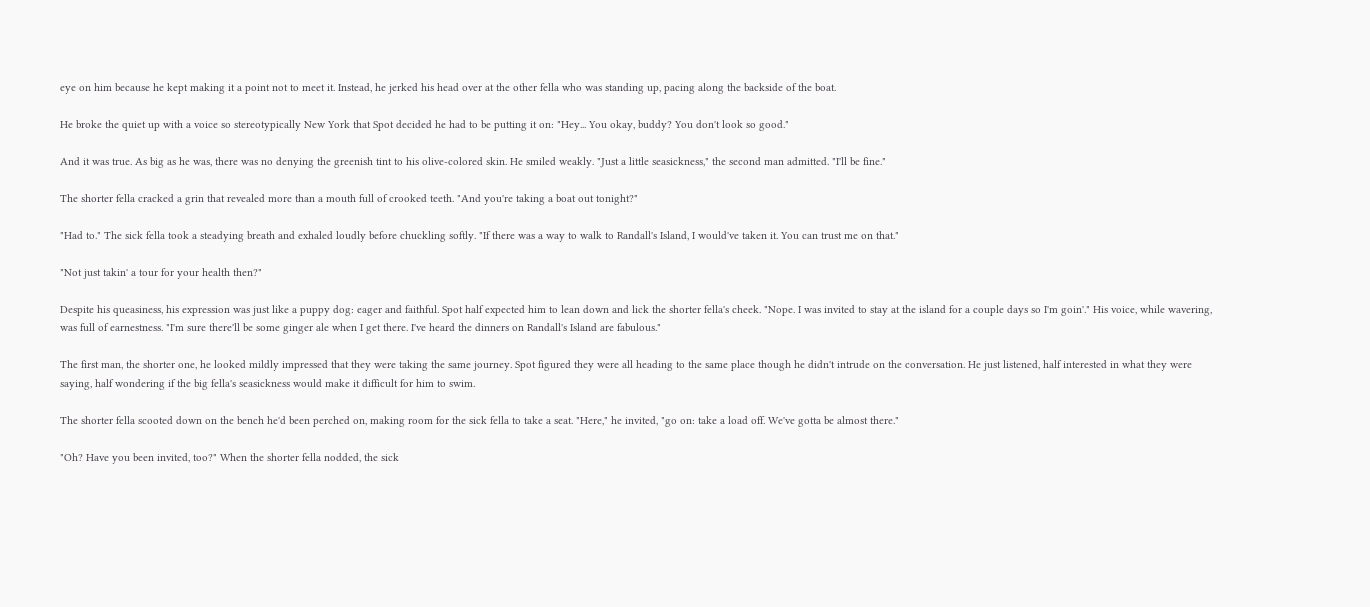eye on him because he kept making it a point not to meet it. Instead, he jerked his head over at the other fella who was standing up, pacing along the backside of the boat.

He broke the quiet up with a voice so stereotypically New York that Spot decided he had to be putting it on: "Hey... You okay, buddy? You don't look so good."

And it was true. As big as he was, there was no denying the greenish tint to his olive-colored skin. He smiled weakly. "Just a little seasickness," the second man admitted. "I'll be fine."

The shorter fella cracked a grin that revealed more than a mouth full of crooked teeth. "And you're taking a boat out tonight?"

"Had to." The sick fella took a steadying breath and exhaled loudly before chuckling softly. "If there was a way to walk to Randall's Island, I would've taken it. You can trust me on that."

"Not just takin' a tour for your health then?"

Despite his queasiness, his expression was just like a puppy dog: eager and faithful. Spot half expected him to lean down and lick the shorter fella's cheek. "Nope. I was invited to stay at the island for a couple days so I'm goin'." His voice, while wavering, was full of earnestness. "I'm sure there'll be some ginger ale when I get there. I've heard the dinners on Randall's Island are fabulous."

The first man, the shorter one, he looked mildly impressed that they were taking the same journey. Spot figured they were all heading to the same place though he didn't intrude on the conversation. He just listened, half interested in what they were saying, half wondering if the big fella's seasickness would make it difficult for him to swim.

The shorter fella scooted down on the bench he'd been perched on, making room for the sick fella to take a seat. "Here," he invited, "go on: take a load off. We've gotta be almost there."

"Oh? Have you been invited, too?" When the shorter fella nodded, the sick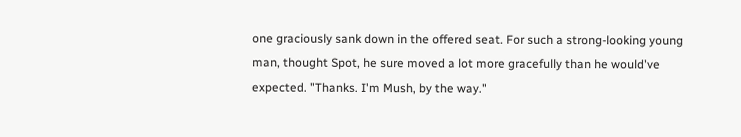one graciously sank down in the offered seat. For such a strong-looking young man, thought Spot, he sure moved a lot more gracefully than he would've expected. "Thanks. I'm Mush, by the way."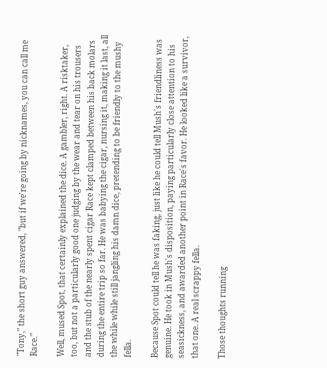"Tony," the short guy answered, "but if we're going by nicknames, you can call me Race."

Well, mused Spot, that certainly explained the dice. A gambler, right. A risktaker, too, but not a particularly good one judging by the wear and tear on his trousers and the stub of the nearly spent cigar Race kept clamped between his back molars during the entire trip so far. He was babying the cigar, nursing it, making it last, all the while while still jangling his damn dice, pretending to be friendly to the mushy fella.

Because Spot could tell he was faking, just like he could tell Mush's friendliness was genuine. He took in Mush's disposition, paying particularly close attention to his seasickness, and awarded another point in Race's favor. He looked like a survivor, that one. A real scrappy fella.

Those thoughts running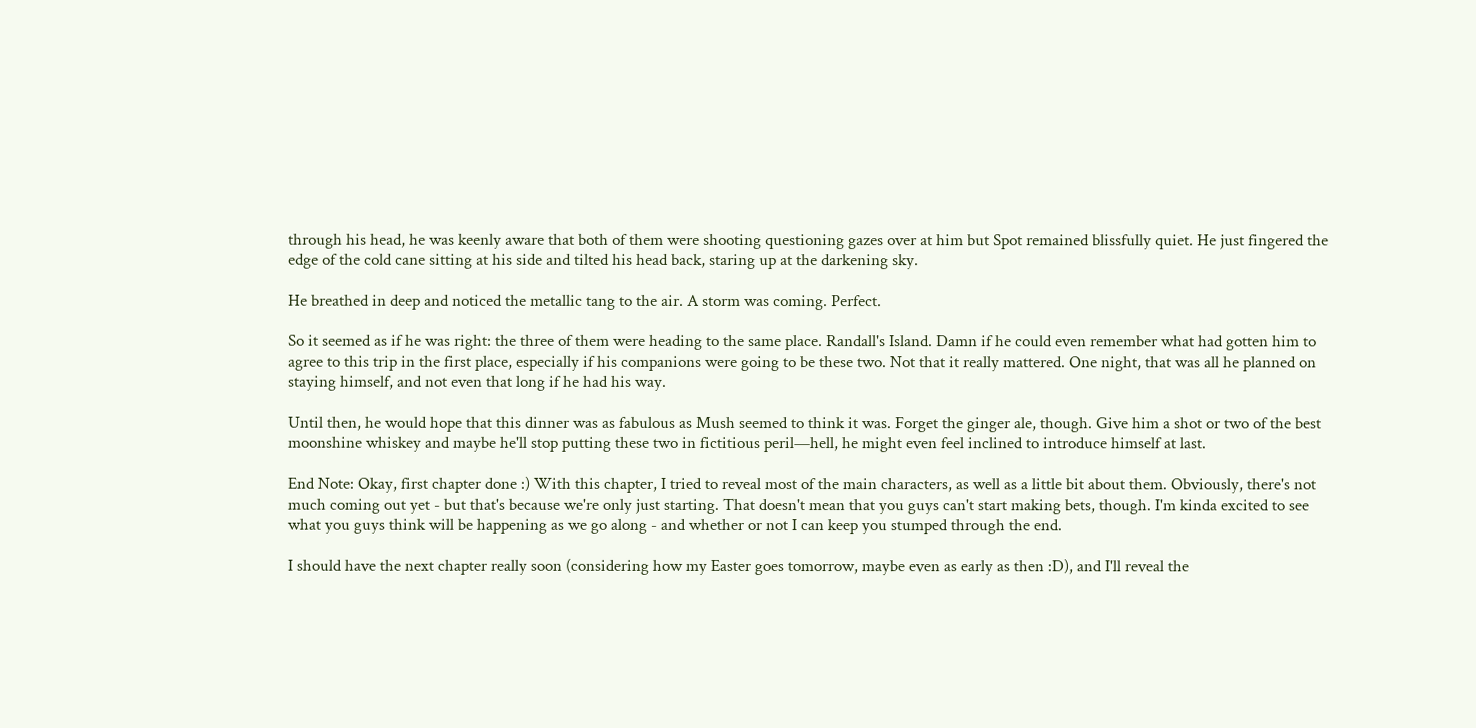through his head, he was keenly aware that both of them were shooting questioning gazes over at him but Spot remained blissfully quiet. He just fingered the edge of the cold cane sitting at his side and tilted his head back, staring up at the darkening sky.

He breathed in deep and noticed the metallic tang to the air. A storm was coming. Perfect.

So it seemed as if he was right: the three of them were heading to the same place. Randall's Island. Damn if he could even remember what had gotten him to agree to this trip in the first place, especially if his companions were going to be these two. Not that it really mattered. One night, that was all he planned on staying himself, and not even that long if he had his way.

Until then, he would hope that this dinner was as fabulous as Mush seemed to think it was. Forget the ginger ale, though. Give him a shot or two of the best moonshine whiskey and maybe he'll stop putting these two in fictitious peril—hell, he might even feel inclined to introduce himself at last.

End Note: Okay, first chapter done :) With this chapter, I tried to reveal most of the main characters, as well as a little bit about them. Obviously, there's not much coming out yet - but that's because we're only just starting. That doesn't mean that you guys can't start making bets, though. I'm kinda excited to see what you guys think will be happening as we go along - and whether or not I can keep you stumped through the end.

I should have the next chapter really soon (considering how my Easter goes tomorrow, maybe even as early as then :D), and I'll reveal the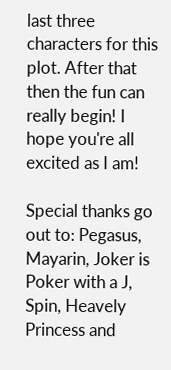last three characters for this plot. After that then the fun can really begin! I hope you're all excited as I am!

Special thanks go out to: Pegasus, Mayarin, Joker is Poker with a J, Spin, Heavely Princess and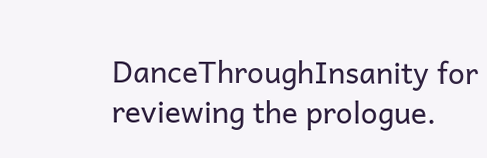DanceThroughInsanity for reviewing the prologue.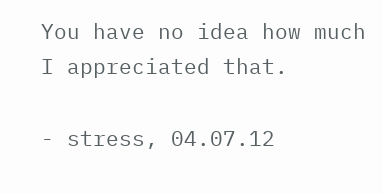You have no idea how much I appreciated that.

- stress, 04.07.12